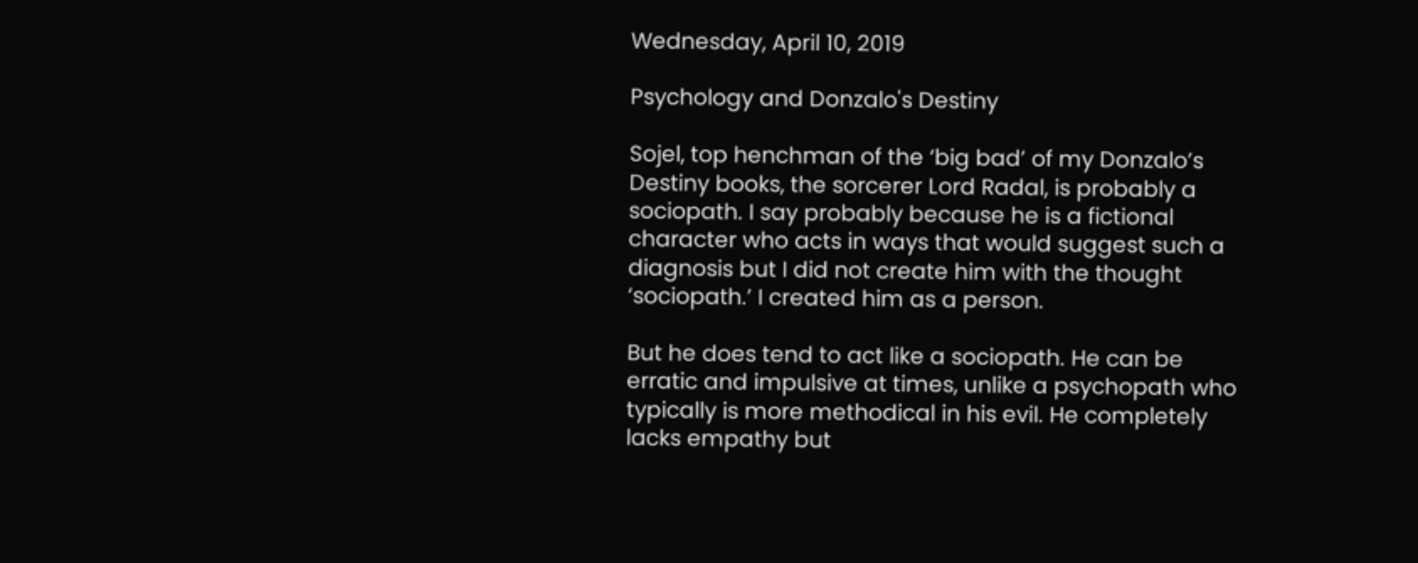Wednesday, April 10, 2019

Psychology and Donzalo's Destiny

Sojel, top henchman of the ‘big bad’ of my Donzalo’s Destiny books, the sorcerer Lord Radal, is probably a sociopath. I say probably because he is a fictional character who acts in ways that would suggest such a diagnosis but I did not create him with the thought ‘sociopath.’ I created him as a person.

But he does tend to act like a sociopath. He can be erratic and impulsive at times, unlike a psychopath who typically is more methodical in his evil. He completely lacks empathy but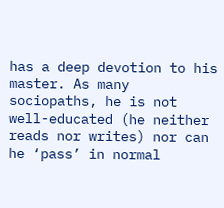has a deep devotion to his master. As many sociopaths, he is not well-educated (he neither reads nor writes) nor can he ‘pass’ in normal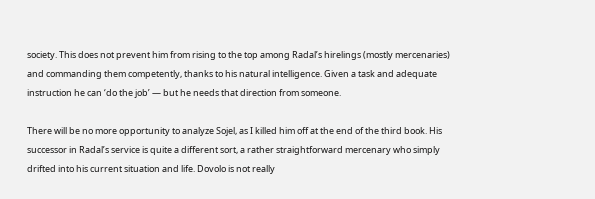society. This does not prevent him from rising to the top among Radal’s hirelings (mostly mercenaries) and commanding them competently, thanks to his natural intelligence. Given a task and adequate instruction he can ‘do the job’ — but he needs that direction from someone.

There will be no more opportunity to analyze Sojel, as I killed him off at the end of the third book. His successor in Radal’s service is quite a different sort, a rather straightforward mercenary who simply drifted into his current situation and life. Dovolo is not really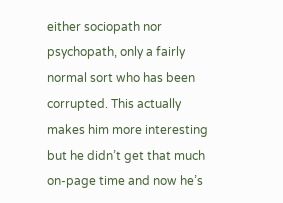either sociopath nor psychopath, only a fairly normal sort who has been corrupted. This actually makes him more interesting but he didn’t get that much on-page time and now he’s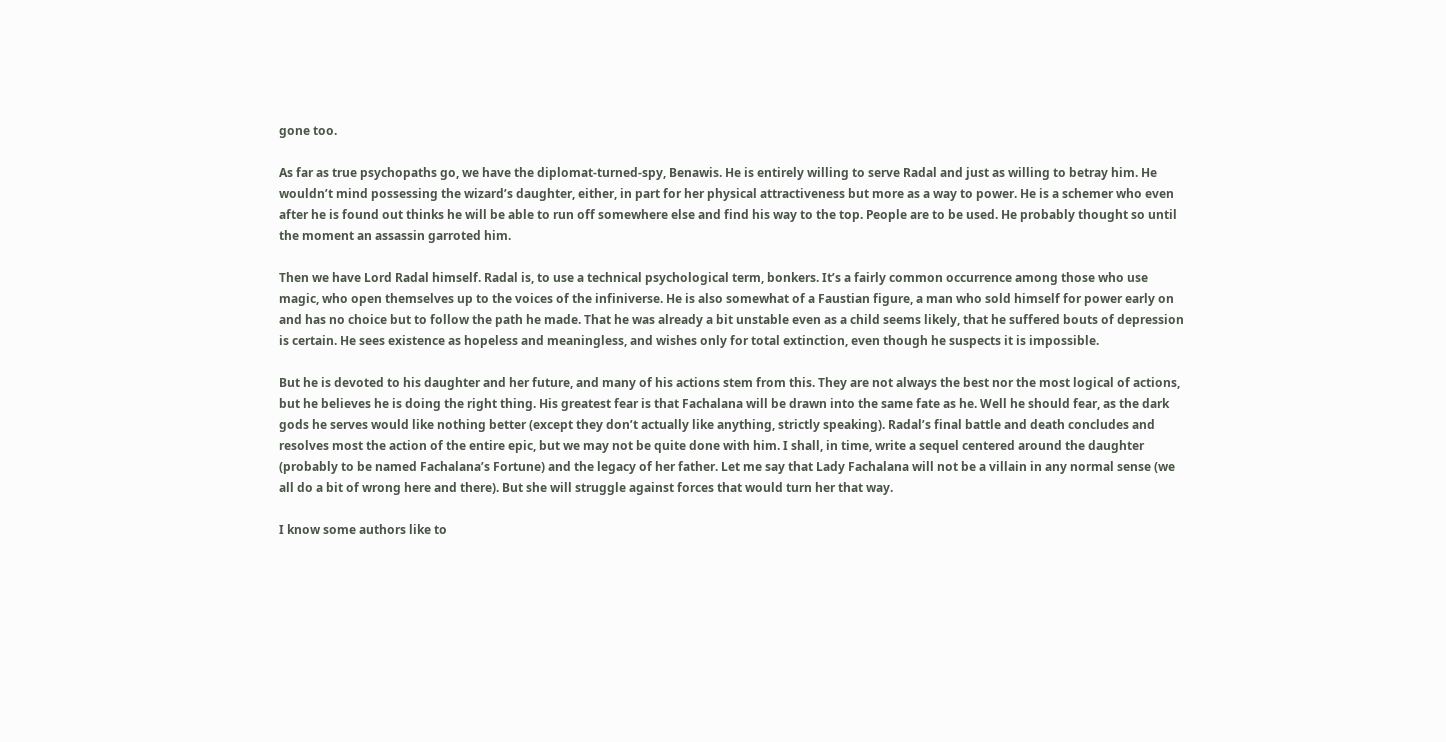gone too.

As far as true psychopaths go, we have the diplomat-turned-spy, Benawis. He is entirely willing to serve Radal and just as willing to betray him. He wouldn’t mind possessing the wizard’s daughter, either, in part for her physical attractiveness but more as a way to power. He is a schemer who even after he is found out thinks he will be able to run off somewhere else and find his way to the top. People are to be used. He probably thought so until the moment an assassin garroted him.

Then we have Lord Radal himself. Radal is, to use a technical psychological term, bonkers. It’s a fairly common occurrence among those who use magic, who open themselves up to the voices of the infiniverse. He is also somewhat of a Faustian figure, a man who sold himself for power early on and has no choice but to follow the path he made. That he was already a bit unstable even as a child seems likely, that he suffered bouts of depression is certain. He sees existence as hopeless and meaningless, and wishes only for total extinction, even though he suspects it is impossible.

But he is devoted to his daughter and her future, and many of his actions stem from this. They are not always the best nor the most logical of actions, but he believes he is doing the right thing. His greatest fear is that Fachalana will be drawn into the same fate as he. Well he should fear, as the dark gods he serves would like nothing better (except they don’t actually like anything, strictly speaking). Radal’s final battle and death concludes and resolves most the action of the entire epic, but we may not be quite done with him. I shall, in time, write a sequel centered around the daughter (probably to be named Fachalana’s Fortune) and the legacy of her father. Let me say that Lady Fachalana will not be a villain in any normal sense (we all do a bit of wrong here and there). But she will struggle against forces that would turn her that way.

I know some authors like to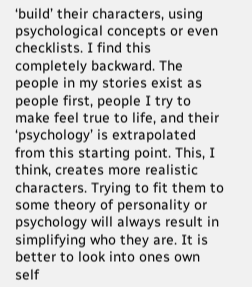‘build’ their characters, using psychological concepts or even checklists. I find this completely backward. The people in my stories exist as people first, people I try to make feel true to life, and their ‘psychology’ is extrapolated from this starting point. This, I think, creates more realistic characters. Trying to fit them to some theory of personality or psychology will always result in simplifying who they are. It is better to look into ones own self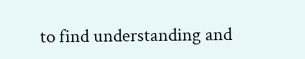to find understanding and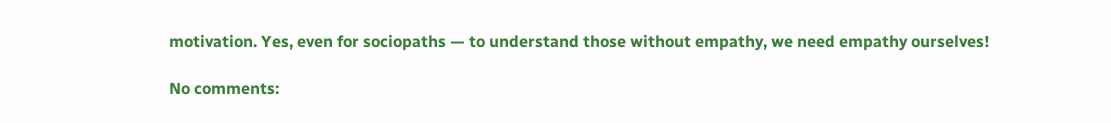motivation. Yes, even for sociopaths — to understand those without empathy, we need empathy ourselves!

No comments: